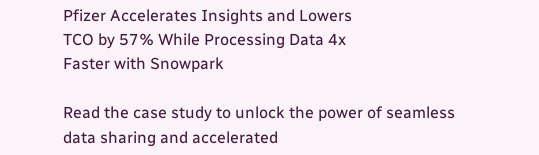Pfizer Accelerates Insights and Lowers
TCO by 57% While Processing Data 4x
Faster with Snowpark

Read the case study to unlock the power of seamless data sharing and accelerated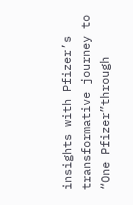insights with Pfizer’s transformative journey to “One Pfizer”through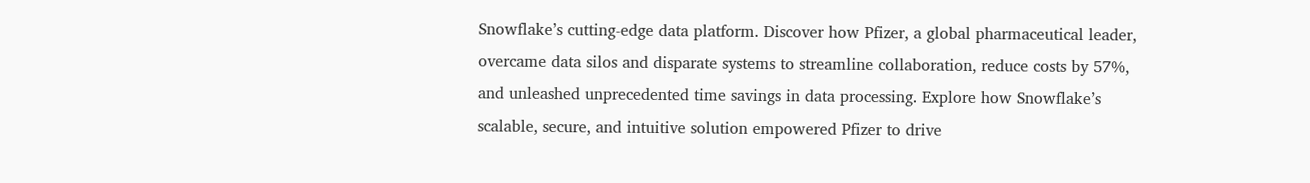Snowflake’s cutting-edge data platform. Discover how Pfizer, a global pharmaceutical leader, overcame data silos and disparate systems to streamline collaboration, reduce costs by 57%, and unleashed unprecedented time savings in data processing. Explore how Snowflake’s scalable, secure, and intuitive solution empowered Pfizer to drive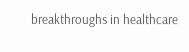breakthroughs in healthcare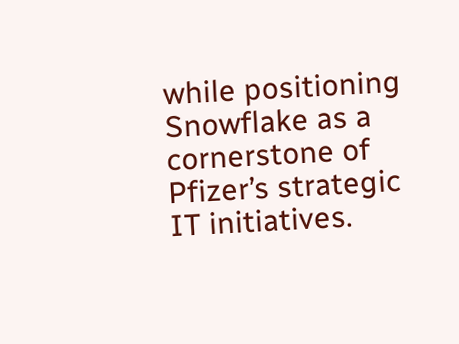while positioning Snowflake as a cornerstone of Pfizer’s strategic IT initiatives.